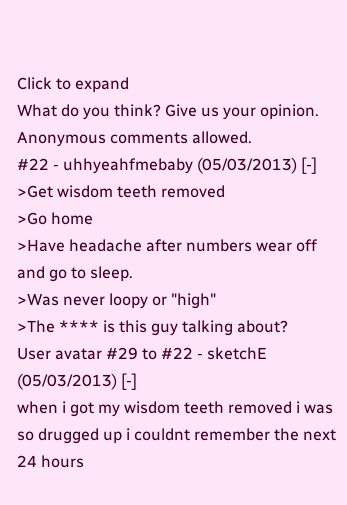Click to expand
What do you think? Give us your opinion. Anonymous comments allowed.
#22 - uhhyeahfmebaby (05/03/2013) [-]
>Get wisdom teeth removed
>Go home
>Have headache after numbers wear off and go to sleep.
>Was never loopy or "high"
>The **** is this guy talking about?
User avatar #29 to #22 - sketchE (05/03/2013) [-]
when i got my wisdom teeth removed i was so drugged up i couldnt remember the next 24 hours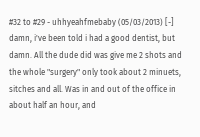#32 to #29 - uhhyeahfmebaby (05/03/2013) [-]
damn, i've been told i had a good dentist, but damn. All the dude did was give me 2 shots and the whole "surgery" only took about 2 minuets, sitches and all. Was in and out of the office in about half an hour, and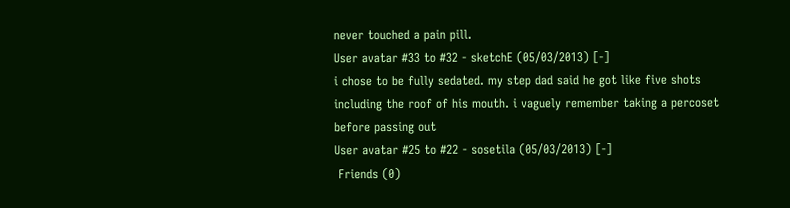never touched a pain pill.
User avatar #33 to #32 - sketchE (05/03/2013) [-]
i chose to be fully sedated. my step dad said he got like five shots including the roof of his mouth. i vaguely remember taking a percoset before passing out
User avatar #25 to #22 - sosetila (05/03/2013) [-]
 Friends (0)